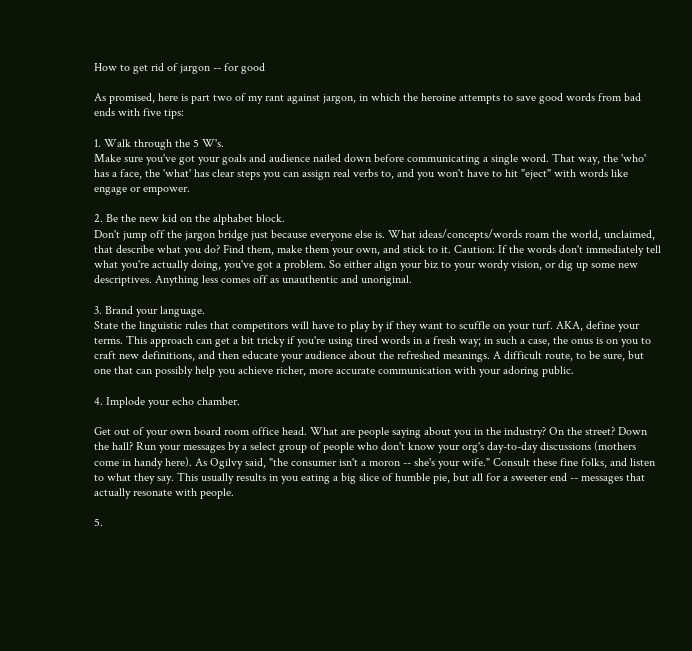How to get rid of jargon -- for good

As promised, here is part two of my rant against jargon, in which the heroine attempts to save good words from bad ends with five tips:

1. Walk through the 5 W's.
Make sure you've got your goals and audience nailed down before communicating a single word. That way, the 'who' has a face, the 'what' has clear steps you can assign real verbs to, and you won't have to hit "eject" with words like engage or empower.

2. Be the new kid on the alphabet block.
Don't jump off the jargon bridge just because everyone else is. What ideas/concepts/words roam the world, unclaimed, that describe what you do? Find them, make them your own, and stick to it. Caution: If the words don't immediately tell what you're actually doing, you've got a problem. So either align your biz to your wordy vision, or dig up some new descriptives. Anything less comes off as unauthentic and unoriginal.

3. Brand your language.
State the linguistic rules that competitors will have to play by if they want to scuffle on your turf. AKA, define your terms. This approach can get a bit tricky if you're using tired words in a fresh way; in such a case, the onus is on you to craft new definitions, and then educate your audience about the refreshed meanings. A difficult route, to be sure, but one that can possibly help you achieve richer, more accurate communication with your adoring public.

4. Implode your echo chamber.

Get out of your own board room office head. What are people saying about you in the industry? On the street? Down the hall? Run your messages by a select group of people who don't know your org's day-to-day discussions (mothers come in handy here). As Ogilvy said, "the consumer isn't a moron -- she's your wife." Consult these fine folks, and listen to what they say. This usually results in you eating a big slice of humble pie, but all for a sweeter end -- messages that actually resonate with people.

5.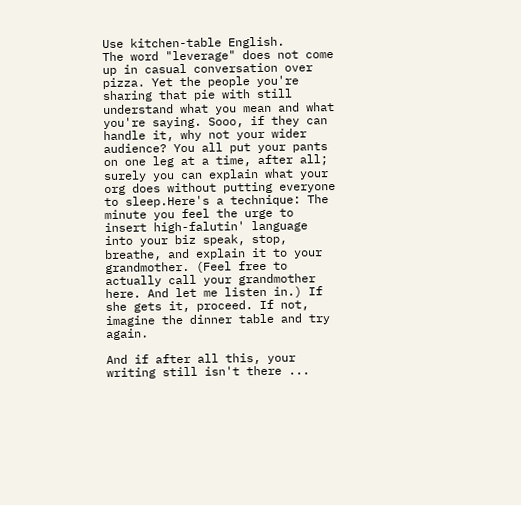Use kitchen-table English.
The word "leverage" does not come up in casual conversation over pizza. Yet the people you're sharing that pie with still understand what you mean and what you're saying. Sooo, if they can handle it, why not your wider audience? You all put your pants on one leg at a time, after all; surely you can explain what your org does without putting everyone to sleep.Here's a technique: The minute you feel the urge to insert high-falutin' language into your biz speak, stop, breathe, and explain it to your grandmother. (Feel free to actually call your grandmother here. And let me listen in.) If she gets it, proceed. If not, imagine the dinner table and try again.

And if after all this, your writing still isn't there ...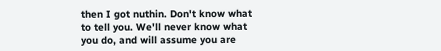then I got nuthin. Don't know what to tell you. We'll never know what you do, and will assume you are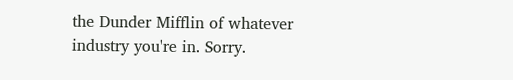the Dunder Mifflin of whatever industry you're in. Sorry.